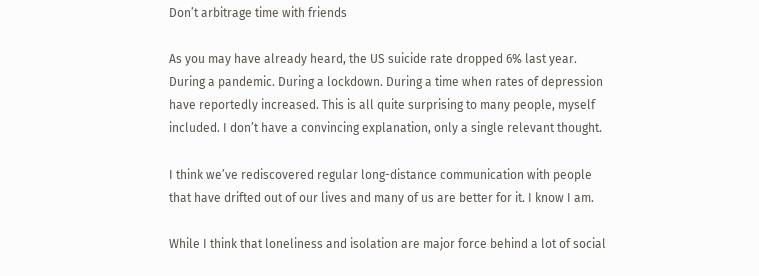Don’t arbitrage time with friends

As you may have already heard, the US suicide rate dropped 6% last year. During a pandemic. During a lockdown. During a time when rates of depression have reportedly increased. This is all quite surprising to many people, myself included. I don’t have a convincing explanation, only a single relevant thought.

I think we’ve rediscovered regular long-distance communication with people that have drifted out of our lives and many of us are better for it. I know I am.

While I think that loneliness and isolation are major force behind a lot of social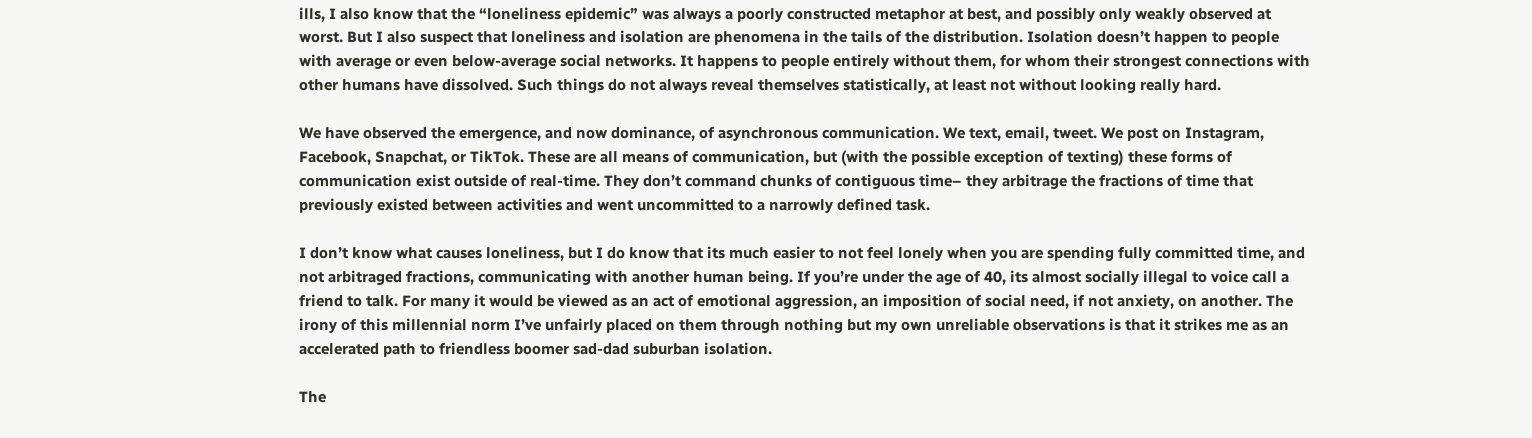ills, I also know that the “loneliness epidemic” was always a poorly constructed metaphor at best, and possibly only weakly observed at worst. But I also suspect that loneliness and isolation are phenomena in the tails of the distribution. Isolation doesn’t happen to people with average or even below-average social networks. It happens to people entirely without them, for whom their strongest connections with other humans have dissolved. Such things do not always reveal themselves statistically, at least not without looking really hard.

We have observed the emergence, and now dominance, of asynchronous communication. We text, email, tweet. We post on Instagram, Facebook, Snapchat, or TikTok. These are all means of communication, but (with the possible exception of texting) these forms of communication exist outside of real-time. They don’t command chunks of contiguous time– they arbitrage the fractions of time that previously existed between activities and went uncommitted to a narrowly defined task.

I don’t know what causes loneliness, but I do know that its much easier to not feel lonely when you are spending fully committed time, and not arbitraged fractions, communicating with another human being. If you’re under the age of 40, its almost socially illegal to voice call a friend to talk. For many it would be viewed as an act of emotional aggression, an imposition of social need, if not anxiety, on another. The irony of this millennial norm I’ve unfairly placed on them through nothing but my own unreliable observations is that it strikes me as an accelerated path to friendless boomer sad-dad suburban isolation.

The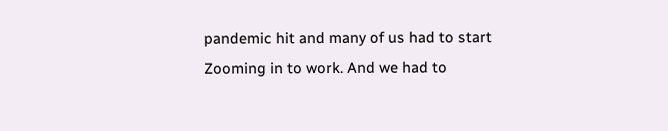pandemic hit and many of us had to start Zooming in to work. And we had to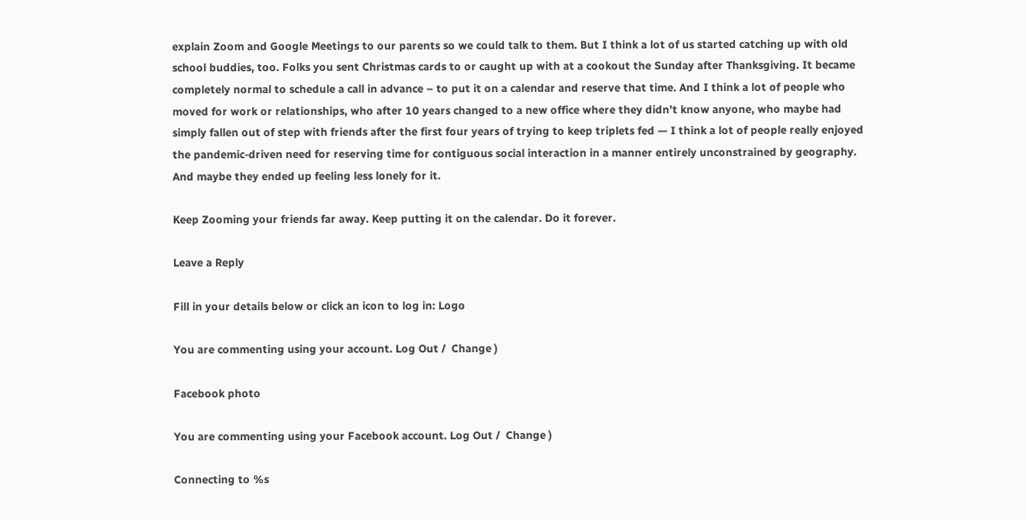explain Zoom and Google Meetings to our parents so we could talk to them. But I think a lot of us started catching up with old school buddies, too. Folks you sent Christmas cards to or caught up with at a cookout the Sunday after Thanksgiving. It became completely normal to schedule a call in advance – to put it on a calendar and reserve that time. And I think a lot of people who moved for work or relationships, who after 10 years changed to a new office where they didn’t know anyone, who maybe had simply fallen out of step with friends after the first four years of trying to keep triplets fed — I think a lot of people really enjoyed the pandemic-driven need for reserving time for contiguous social interaction in a manner entirely unconstrained by geography. And maybe they ended up feeling less lonely for it.

Keep Zooming your friends far away. Keep putting it on the calendar. Do it forever.

Leave a Reply

Fill in your details below or click an icon to log in: Logo

You are commenting using your account. Log Out /  Change )

Facebook photo

You are commenting using your Facebook account. Log Out /  Change )

Connecting to %s